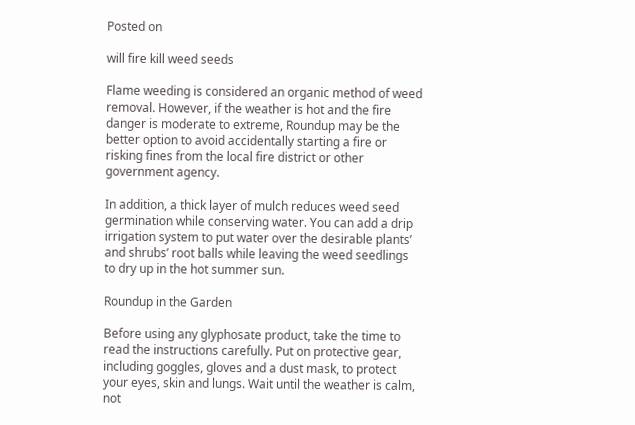Posted on

will fire kill weed seeds

Flame weeding is considered an organic method of weed removal. However, if the weather is hot and the fire danger is moderate to extreme, Roundup may be the better option to avoid accidentally starting a fire or risking fines from the local fire district or other government agency.

In addition, a thick layer of mulch reduces weed seed germination while conserving water. You can add a drip irrigation system to put water over the desirable plants’ and shrubs’ root balls while leaving the weed seedlings to dry up in the hot summer sun.

Roundup in the Garden

Before using any glyphosate product, take the time to read the instructions carefully. Put on protective gear, including goggles, gloves and a dust mask, to protect your eyes, skin and lungs. Wait until the weather is calm, not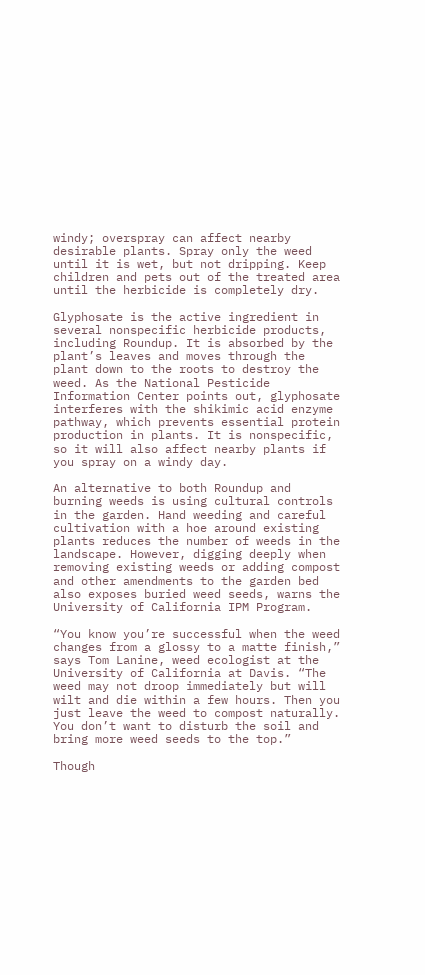windy; overspray can affect nearby desirable plants. Spray only the weed until it is wet, but not dripping. Keep children and pets out of the treated area until the herbicide is completely dry.

Glyphosate is the active ingredient in several nonspecific herbicide products, including Roundup. It is absorbed by the plant’s leaves and moves through the plant down to the roots to destroy the weed. As the National Pesticide Information Center points out, glyphosate interferes with the shikimic acid enzyme pathway, which prevents essential protein production in plants. It is nonspecific, so it will also affect nearby plants if you spray on a windy day.

An alternative to both Roundup and burning weeds is using cultural controls in the garden. Hand weeding and careful cultivation with a hoe around existing plants reduces the number of weeds in the landscape. However, digging deeply when removing existing weeds or adding compost and other amendments to the garden bed also exposes buried weed seeds, warns the University of California IPM Program.

“You know you’re successful when the weed changes from a glossy to a matte finish,” says Tom Lanine, weed ecologist at the University of California at Davis. “The weed may not droop immediately but will wilt and die within a few hours. Then you just leave the weed to compost naturally. You don’t want to disturb the soil and bring more weed seeds to the top.”

Though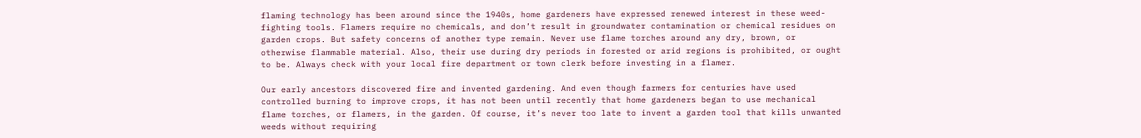flaming technology has been around since the 1940s, home gardeners have expressed renewed interest in these weed-fighting tools. Flamers require no chemicals, and don’t result in groundwater contamination or chemical residues on garden crops. But safety concerns of another type remain. Never use flame torches around any dry, brown, or otherwise flammable material. Also, their use during dry periods in forested or arid regions is prohibited, or ought to be. Always check with your local fire department or town clerk before investing in a flamer.

Our early ancestors discovered fire and invented gardening. And even though farmers for centuries have used controlled burning to improve crops, it has not been until recently that home gardeners began to use mechanical flame torches, or flamers, in the garden. Of course, it’s never too late to invent a garden tool that kills unwanted weeds without requiring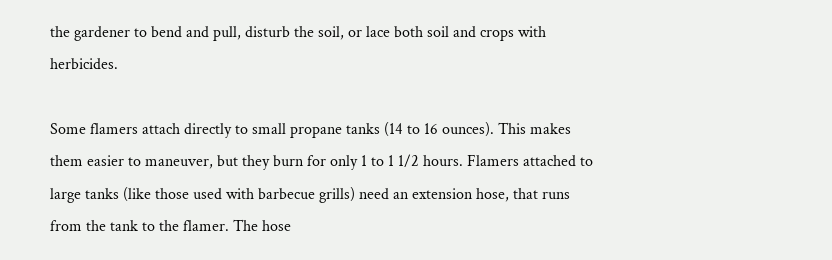the gardener to bend and pull, disturb the soil, or lace both soil and crops with herbicides.

Some flamers attach directly to small propane tanks (14 to 16 ounces). This makes them easier to maneuver, but they burn for only 1 to 1 1/2 hours. Flamers attached to large tanks (like those used with barbecue grills) need an extension hose, that runs from the tank to the flamer. The hose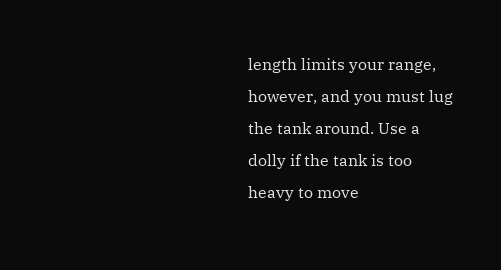length limits your range, however, and you must lug the tank around. Use a dolly if the tank is too heavy to move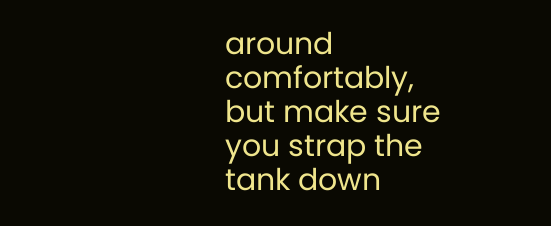around comfortably, but make sure you strap the tank down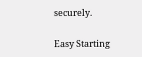securely.

Easy Starting